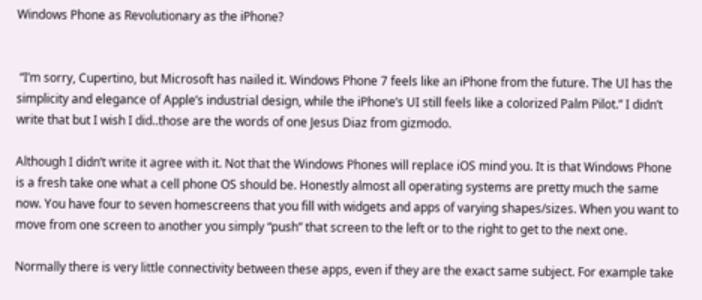Windows Phone as Revolutionary as the iPhone?


 “I’m sorry, Cupertino, but Microsoft has nailed it. Windows Phone 7 feels like an iPhone from the future. The UI has the simplicity and elegance of Apple’s industrial design, while the iPhone’s UI still feels like a colorized Palm Pilot.” I didn’t write that but I wish I did..those are the words of one Jesus Diaz from gizmodo.

Although I didn’t write it agree with it. Not that the Windows Phones will replace iOS mind you. It is that Windows Phone is a fresh take one what a cell phone OS should be. Honestly almost all operating systems are pretty much the same now. You have four to seven homescreens that you fill with widgets and apps of varying shapes/sizes. When you want to move from one screen to another you simply “push” that screen to the left or to the right to get to the next one.

Normally there is very little connectivity between these apps, even if they are the exact same subject. For example take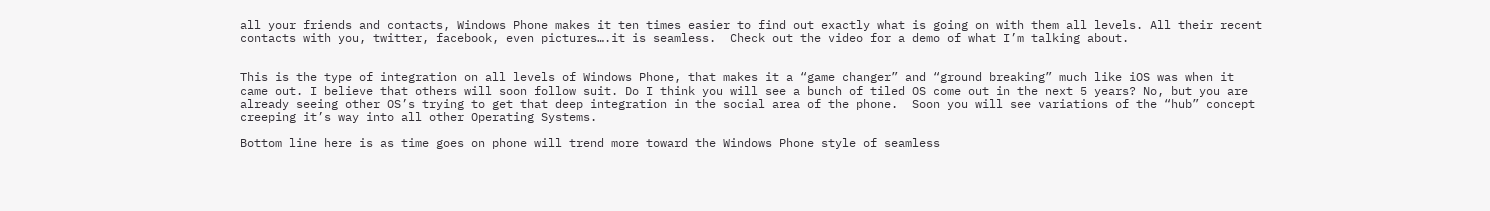all your friends and contacts, Windows Phone makes it ten times easier to find out exactly what is going on with them all levels. All their recent contacts with you, twitter, facebook, even pictures….it is seamless.  Check out the video for a demo of what I’m talking about.


This is the type of integration on all levels of Windows Phone, that makes it a “game changer” and “ground breaking” much like iOS was when it came out. I believe that others will soon follow suit. Do I think you will see a bunch of tiled OS come out in the next 5 years? No, but you are already seeing other OS’s trying to get that deep integration in the social area of the phone.  Soon you will see variations of the “hub” concept creeping it’s way into all other Operating Systems.

Bottom line here is as time goes on phone will trend more toward the Windows Phone style of seamless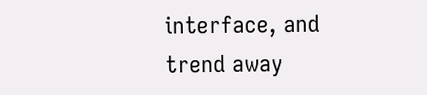interface, and trend away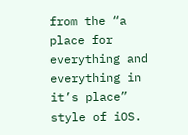from the “a place for everything and everything in it’s place” style of iOS.